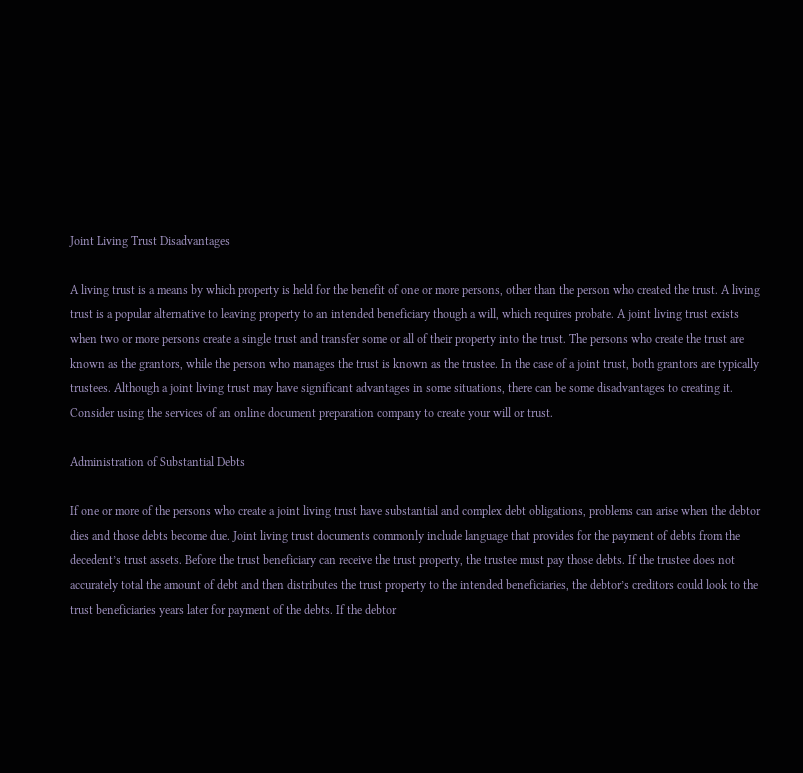Joint Living Trust Disadvantages

A living trust is a means by which property is held for the benefit of one or more persons, other than the person who created the trust. A living trust is a popular alternative to leaving property to an intended beneficiary though a will, which requires probate. A joint living trust exists when two or more persons create a single trust and transfer some or all of their property into the trust. The persons who create the trust are known as the grantors, while the person who manages the trust is known as the trustee. In the case of a joint trust, both grantors are typically trustees. Although a joint living trust may have significant advantages in some situations, there can be some disadvantages to creating it. Consider using the services of an online document preparation company to create your will or trust.

Administration of Substantial Debts

If one or more of the persons who create a joint living trust have substantial and complex debt obligations, problems can arise when the debtor dies and those debts become due. Joint living trust documents commonly include language that provides for the payment of debts from the decedent’s trust assets. Before the trust beneficiary can receive the trust property, the trustee must pay those debts. If the trustee does not accurately total the amount of debt and then distributes the trust property to the intended beneficiaries, the debtor’s creditors could look to the trust beneficiaries years later for payment of the debts. If the debtor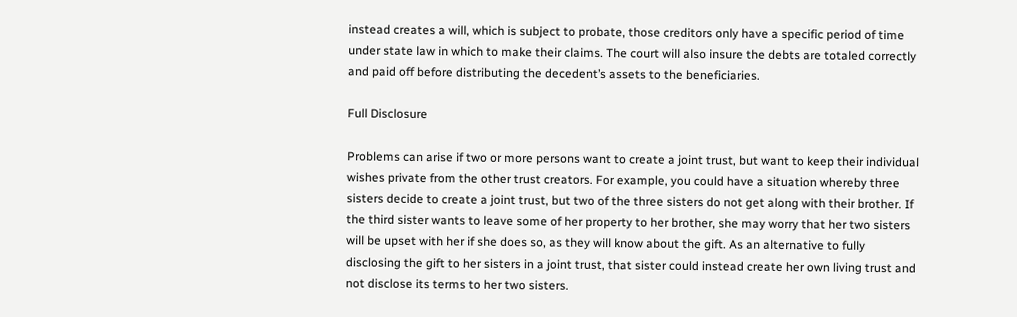instead creates a will, which is subject to probate, those creditors only have a specific period of time under state law in which to make their claims. The court will also insure the debts are totaled correctly and paid off before distributing the decedent’s assets to the beneficiaries.

Full Disclosure

Problems can arise if two or more persons want to create a joint trust, but want to keep their individual wishes private from the other trust creators. For example, you could have a situation whereby three sisters decide to create a joint trust, but two of the three sisters do not get along with their brother. If the third sister wants to leave some of her property to her brother, she may worry that her two sisters will be upset with her if she does so, as they will know about the gift. As an alternative to fully disclosing the gift to her sisters in a joint trust, that sister could instead create her own living trust and not disclose its terms to her two sisters.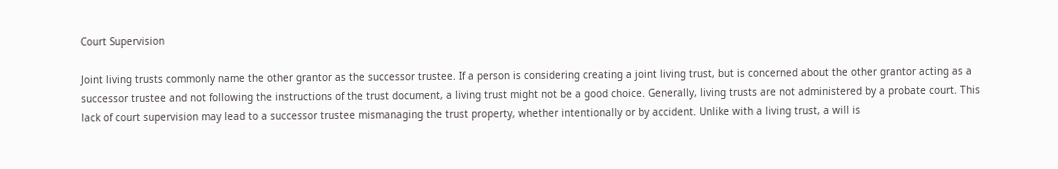Court Supervision

Joint living trusts commonly name the other grantor as the successor trustee. If a person is considering creating a joint living trust, but is concerned about the other grantor acting as a successor trustee and not following the instructions of the trust document, a living trust might not be a good choice. Generally, living trusts are not administered by a probate court. This lack of court supervision may lead to a successor trustee mismanaging the trust property, whether intentionally or by accident. Unlike with a living trust, a will is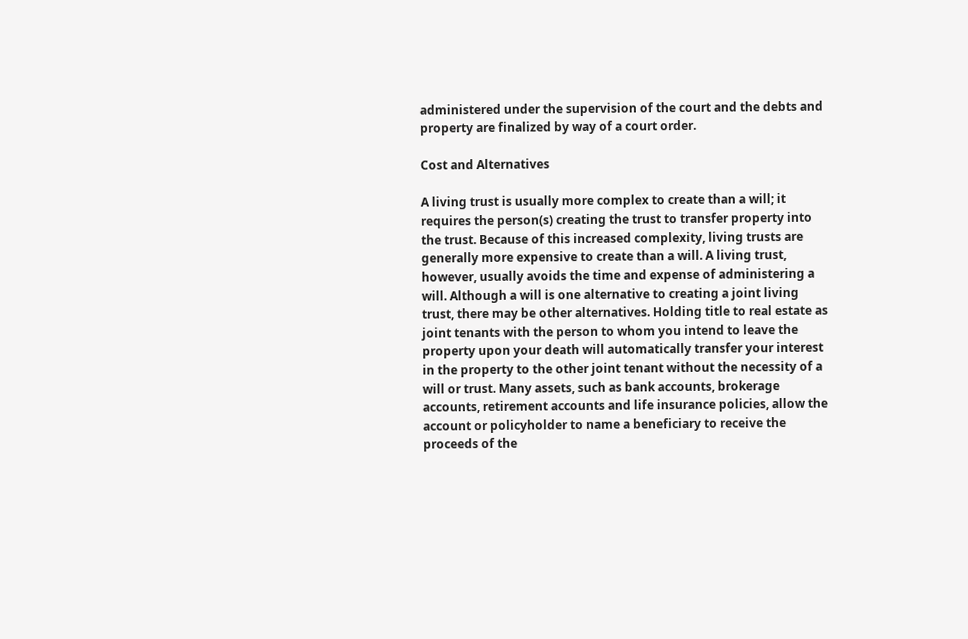administered under the supervision of the court and the debts and property are finalized by way of a court order.

Cost and Alternatives

A living trust is usually more complex to create than a will; it requires the person(s) creating the trust to transfer property into the trust. Because of this increased complexity, living trusts are generally more expensive to create than a will. A living trust, however, usually avoids the time and expense of administering a will. Although a will is one alternative to creating a joint living trust, there may be other alternatives. Holding title to real estate as joint tenants with the person to whom you intend to leave the property upon your death will automatically transfer your interest in the property to the other joint tenant without the necessity of a will or trust. Many assets, such as bank accounts, brokerage accounts, retirement accounts and life insurance policies, allow the account or policyholder to name a beneficiary to receive the proceeds of the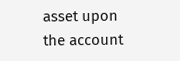asset upon the account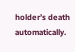holder’s death automatically.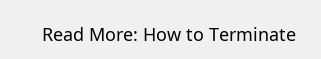Read More: How to Terminate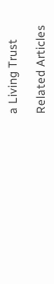a Living Trust

Related Articles